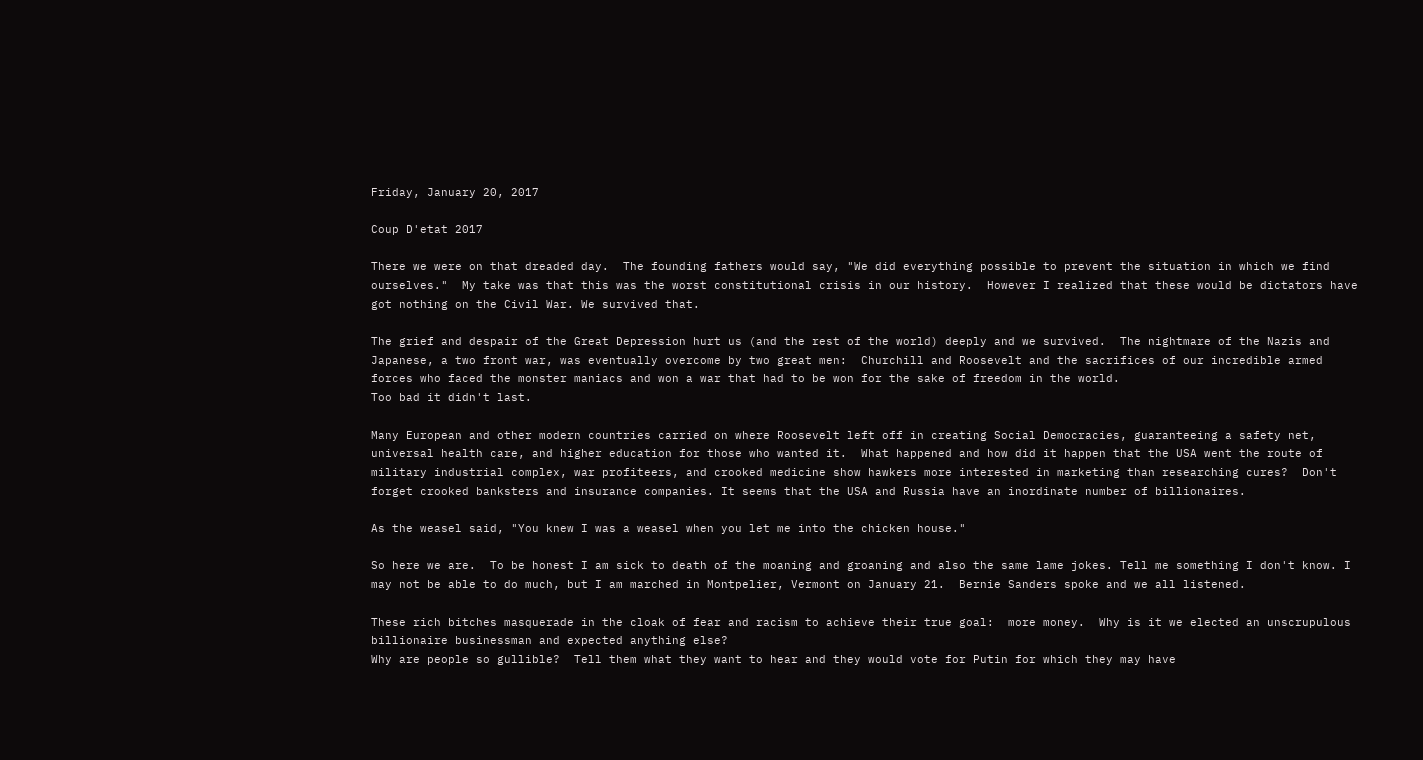Friday, January 20, 2017

Coup D'etat 2017

There we were on that dreaded day.  The founding fathers would say, "We did everything possible to prevent the situation in which we find ourselves."  My take was that this was the worst constitutional crisis in our history.  However I realized that these would be dictators have got nothing on the Civil War. We survived that.

The grief and despair of the Great Depression hurt us (and the rest of the world) deeply and we survived.  The nightmare of the Nazis and Japanese, a two front war, was eventually overcome by two great men:  Churchill and Roosevelt and the sacrifices of our incredible armed forces who faced the monster maniacs and won a war that had to be won for the sake of freedom in the world.
Too bad it didn't last.

Many European and other modern countries carried on where Roosevelt left off in creating Social Democracies, guaranteeing a safety net, universal health care, and higher education for those who wanted it.  What happened and how did it happen that the USA went the route of military industrial complex, war profiteers, and crooked medicine show hawkers more interested in marketing than researching cures?  Don't forget crooked banksters and insurance companies. It seems that the USA and Russia have an inordinate number of billionaires.

As the weasel said, "You knew I was a weasel when you let me into the chicken house."

So here we are.  To be honest I am sick to death of the moaning and groaning and also the same lame jokes. Tell me something I don't know. I may not be able to do much, but I am marched in Montpelier, Vermont on January 21.  Bernie Sanders spoke and we all listened.

These rich bitches masquerade in the cloak of fear and racism to achieve their true goal:  more money.  Why is it we elected an unscrupulous billionaire businessman and expected anything else?
Why are people so gullible?  Tell them what they want to hear and they would vote for Putin for which they may have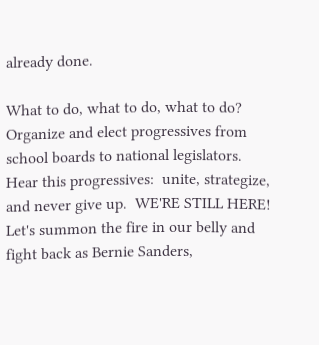already done.

What to do, what to do, what to do?  Organize and elect progressives from school boards to national legislators.  Hear this progressives:  unite, strategize, and never give up.  WE'RE STILL HERE! Let's summon the fire in our belly and fight back as Bernie Sanders,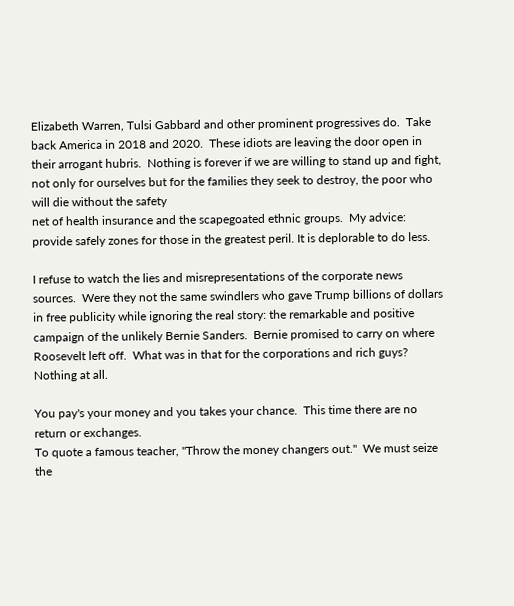Elizabeth Warren, Tulsi Gabbard and other prominent progressives do.  Take back America in 2018 and 2020.  These idiots are leaving the door open in their arrogant hubris.  Nothing is forever if we are willing to stand up and fight, not only for ourselves but for the families they seek to destroy, the poor who will die without the safety
net of health insurance and the scapegoated ethnic groups.  My advice:  provide safely zones for those in the greatest peril. It is deplorable to do less.

I refuse to watch the lies and misrepresentations of the corporate news sources.  Were they not the same swindlers who gave Trump billions of dollars in free publicity while ignoring the real story: the remarkable and positive campaign of the unlikely Bernie Sanders.  Bernie promised to carry on where Roosevelt left off.  What was in that for the corporations and rich guys?  Nothing at all.

You pay's your money and you takes your chance.  This time there are no return or exchanges.
To quote a famous teacher, "Throw the money changers out."  We must seize the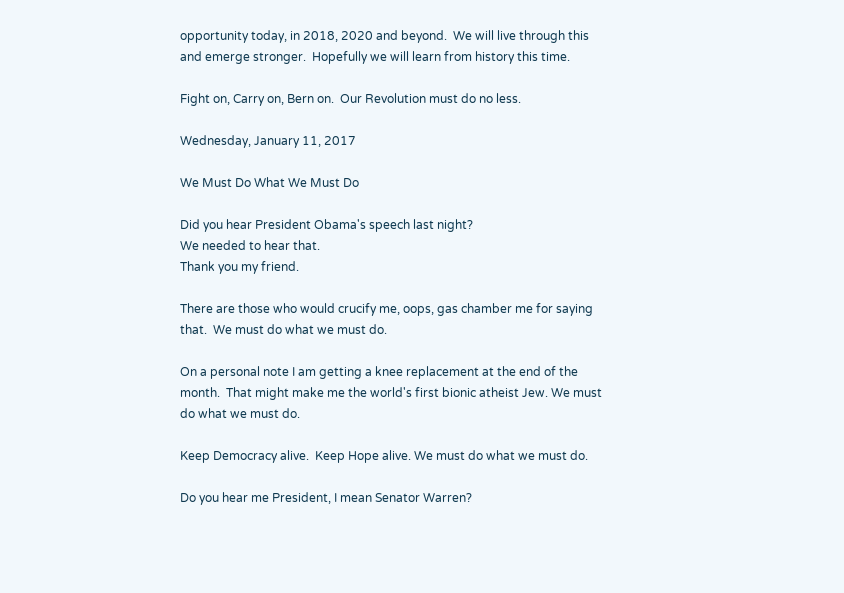opportunity today, in 2018, 2020 and beyond.  We will live through this and emerge stronger.  Hopefully we will learn from history this time.

Fight on, Carry on, Bern on.  Our Revolution must do no less.

Wednesday, January 11, 2017

We Must Do What We Must Do

Did you hear President Obama's speech last night?
We needed to hear that.
Thank you my friend.

There are those who would crucify me, oops, gas chamber me for saying that.  We must do what we must do.

On a personal note I am getting a knee replacement at the end of the month.  That might make me the world's first bionic atheist Jew. We must do what we must do.

Keep Democracy alive.  Keep Hope alive. We must do what we must do.

Do you hear me President, I mean Senator Warren?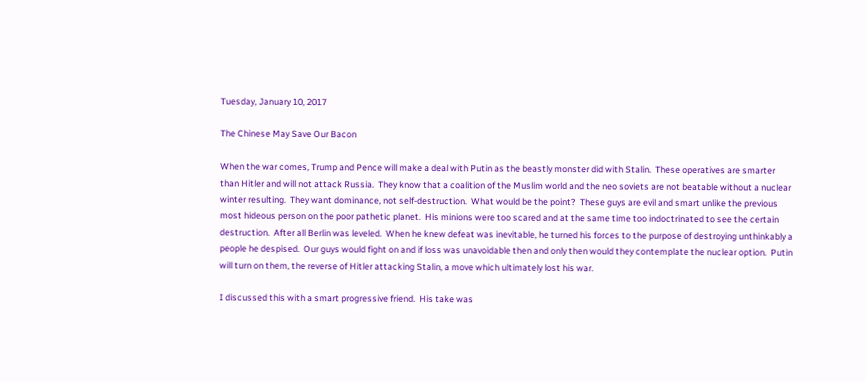Tuesday, January 10, 2017

The Chinese May Save Our Bacon

When the war comes, Trump and Pence will make a deal with Putin as the beastly monster did with Stalin.  These operatives are smarter than Hitler and will not attack Russia.  They know that a coalition of the Muslim world and the neo soviets are not beatable without a nuclear winter resulting.  They want dominance, not self-destruction.  What would be the point?  These guys are evil and smart unlike the previous most hideous person on the poor pathetic planet.  His minions were too scared and at the same time too indoctrinated to see the certain destruction.  After all Berlin was leveled.  When he knew defeat was inevitable, he turned his forces to the purpose of destroying unthinkably a people he despised.  Our guys would fight on and if loss was unavoidable then and only then would they contemplate the nuclear option.  Putin will turn on them, the reverse of Hitler attacking Stalin, a move which ultimately lost his war.

I discussed this with a smart progressive friend.  His take was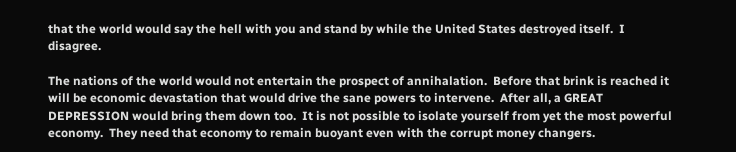that the world would say the hell with you and stand by while the United States destroyed itself.  I disagree.

The nations of the world would not entertain the prospect of annihalation.  Before that brink is reached it will be economic devastation that would drive the sane powers to intervene.  After all, a GREAT DEPRESSION would bring them down too.  It is not possible to isolate yourself from yet the most powerful economy.  They need that economy to remain buoyant even with the corrupt money changers.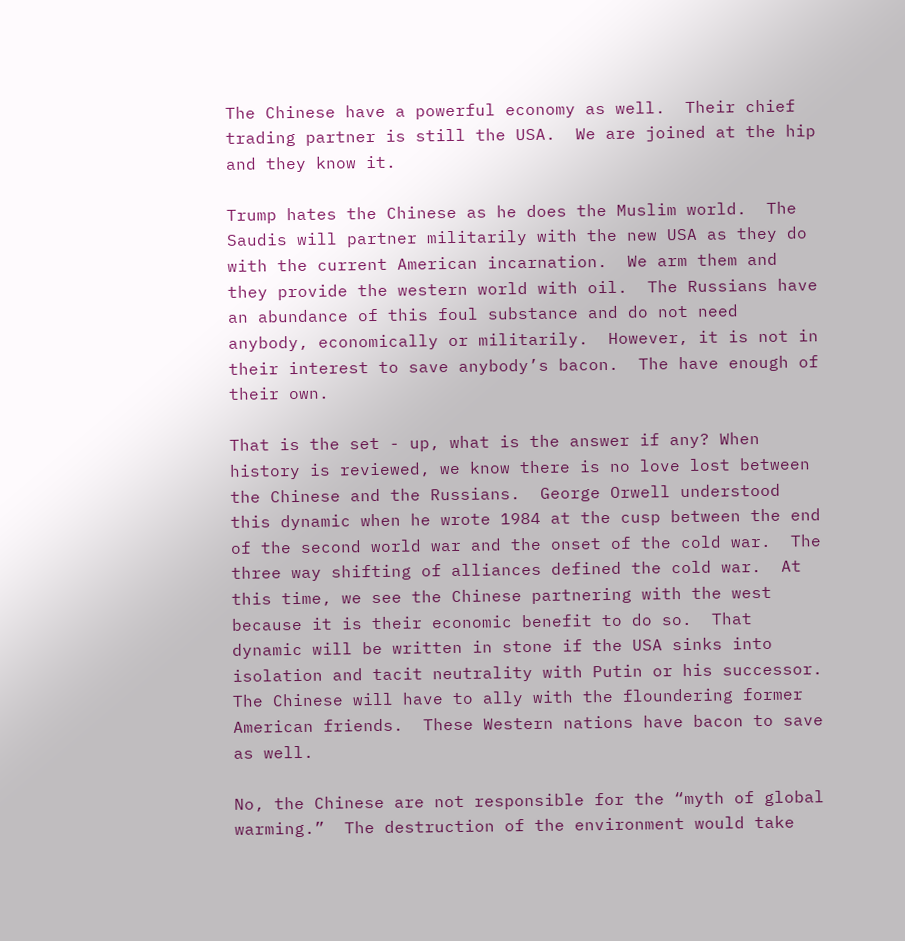The Chinese have a powerful economy as well.  Their chief trading partner is still the USA.  We are joined at the hip and they know it.

Trump hates the Chinese as he does the Muslim world.  The Saudis will partner militarily with the new USA as they do with the current American incarnation.  We arm them and they provide the western world with oil.  The Russians have an abundance of this foul substance and do not need anybody, economically or militarily.  However, it is not in their interest to save anybody’s bacon.  The have enough of their own.

That is the set - up, what is the answer if any? When history is reviewed, we know there is no love lost between the Chinese and the Russians.  George Orwell understood this dynamic when he wrote 1984 at the cusp between the end of the second world war and the onset of the cold war.  The three way shifting of alliances defined the cold war.  At this time, we see the Chinese partnering with the west because it is their economic benefit to do so.  That dynamic will be written in stone if the USA sinks into isolation and tacit neutrality with Putin or his successor.  The Chinese will have to ally with the floundering former American friends.  These Western nations have bacon to save as well.

No, the Chinese are not responsible for the “myth of global warming.”  The destruction of the environment would take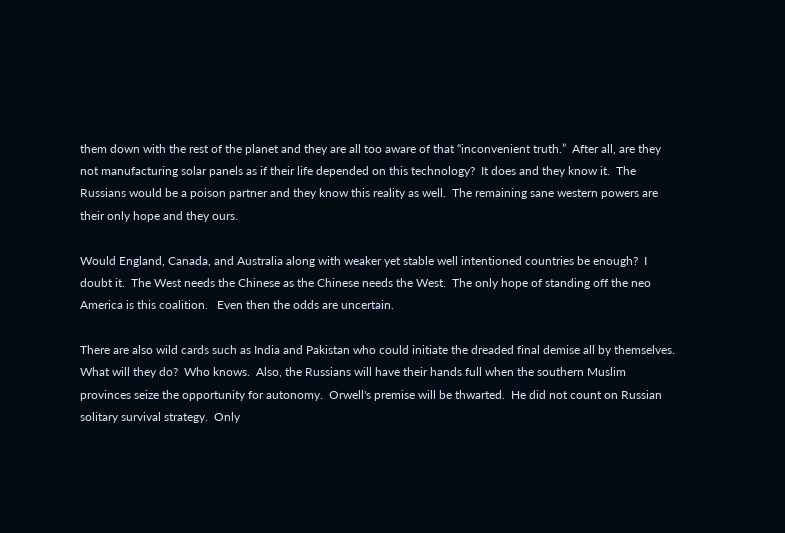them down with the rest of the planet and they are all too aware of that “inconvenient truth.”  After all, are they not manufacturing solar panels as if their life depended on this technology?  It does and they know it.  The Russians would be a poison partner and they know this reality as well.  The remaining sane western powers are their only hope and they ours.

Would England, Canada, and Australia along with weaker yet stable well intentioned countries be enough?  I doubt it.  The West needs the Chinese as the Chinese needs the West.  The only hope of standing off the neo America is this coalition.   Even then the odds are uncertain.

There are also wild cards such as India and Pakistan who could initiate the dreaded final demise all by themselves.  What will they do?  Who knows.  Also, the Russians will have their hands full when the southern Muslim provinces seize the opportunity for autonomy.  Orwell's premise will be thwarted.  He did not count on Russian solitary survival strategy.  Only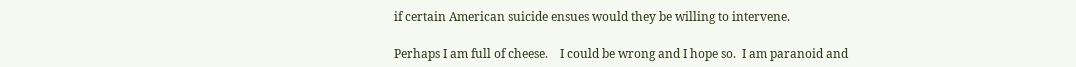if certain American suicide ensues would they be willing to intervene.

Perhaps I am full of cheese.    I could be wrong and I hope so.  I am paranoid and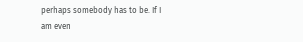perhaps somebody has to be. If I am even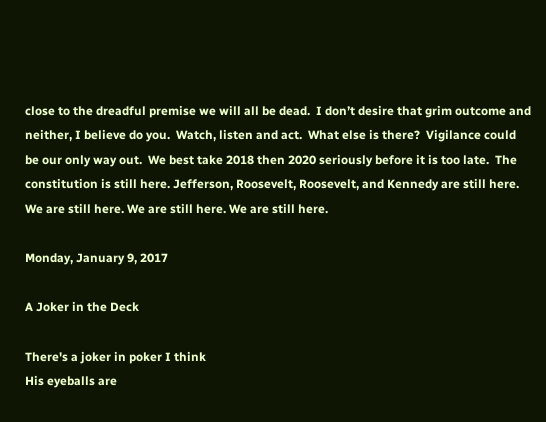close to the dreadful premise we will all be dead.  I don’t desire that grim outcome and neither, I believe do you.  Watch, listen and act.  What else is there?  Vigilance could be our only way out.  We best take 2018 then 2020 seriously before it is too late.  The constitution is still here. Jefferson, Roosevelt, Roosevelt, and Kennedy are still here.  We are still here. We are still here. We are still here.

Monday, January 9, 2017

A Joker in the Deck

There's a joker in poker I think
His eyeballs are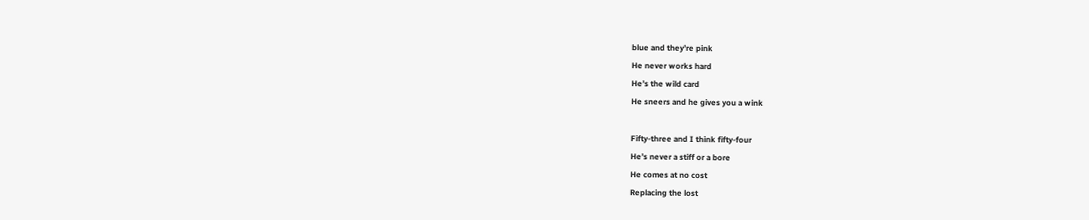blue and they’re pink
He never works hard
He’s the wild card
He sneers and he gives you a wink

Fifty-three and I think fifty-four
He’s never a stiff or a bore
He comes at no cost
Replacing the lost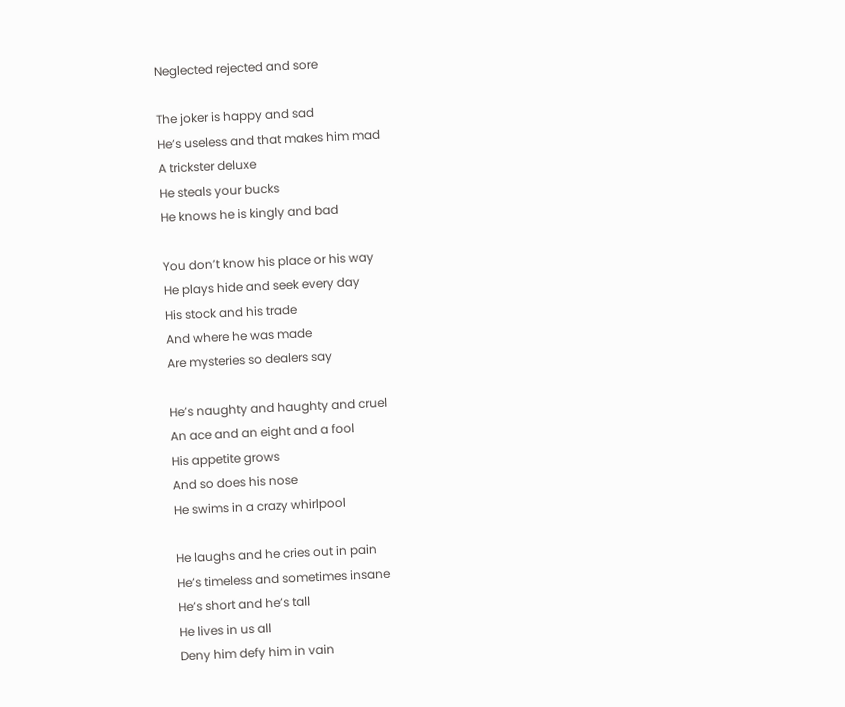Neglected rejected and sore

The joker is happy and sad
He’s useless and that makes him mad
A trickster deluxe
He steals your bucks
He knows he is kingly and bad

You don’t know his place or his way
He plays hide and seek every day
His stock and his trade
And where he was made
Are mysteries so dealers say

He’s naughty and haughty and cruel
An ace and an eight and a fool
His appetite grows
And so does his nose
He swims in a crazy whirlpool

He laughs and he cries out in pain
He’s timeless and sometimes insane
He’s short and he’s tall
He lives in us all
Deny him defy him in vain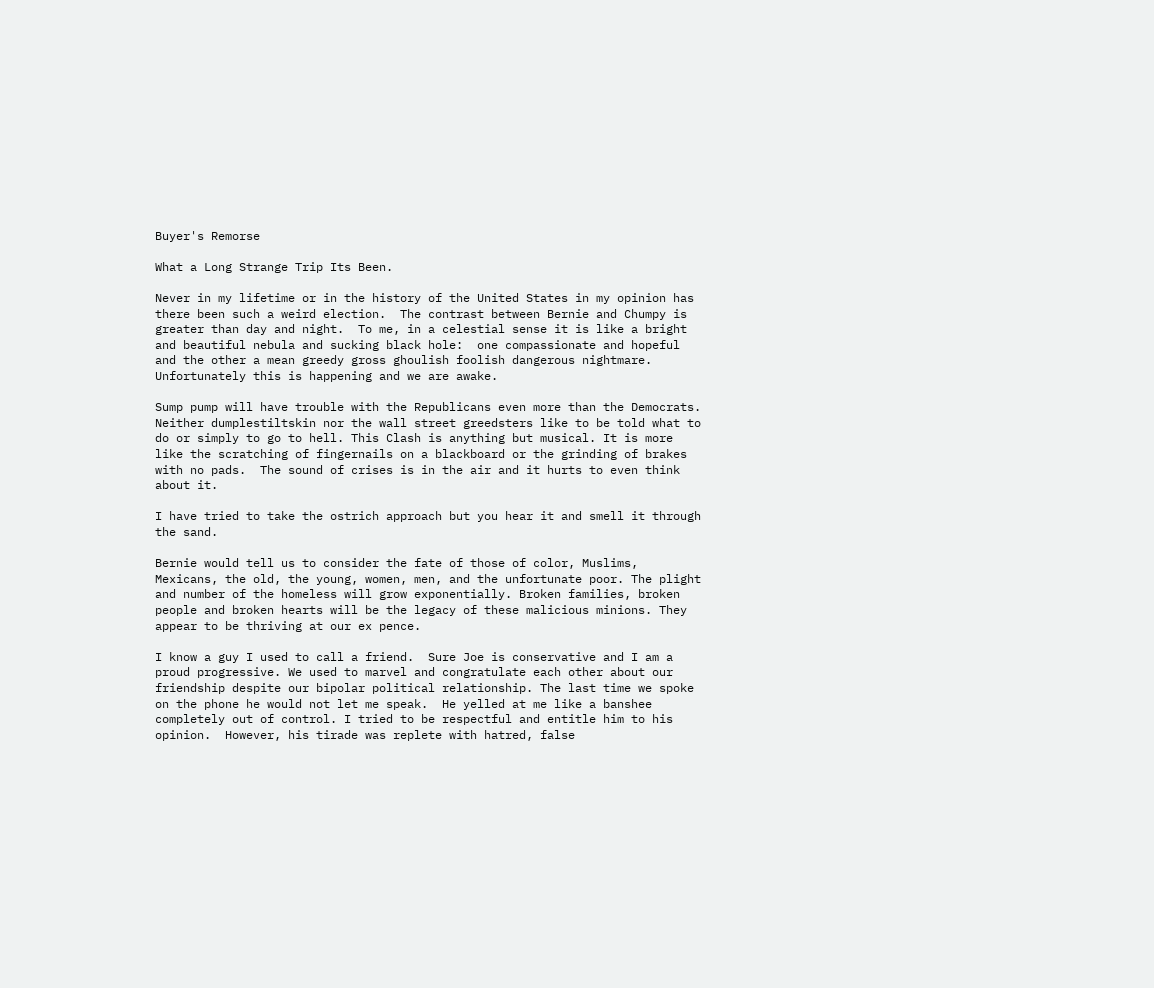Buyer's Remorse

What a Long Strange Trip Its Been.

Never in my lifetime or in the history of the United States in my opinion has there been such a weird election.  The contrast between Bernie and Chumpy is greater than day and night.  To me, in a celestial sense it is like a bright and beautiful nebula and sucking black hole:  one compassionate and hopeful and the other a mean greedy gross ghoulish foolish dangerous nightmare. Unfortunately this is happening and we are awake.

Sump pump will have trouble with the Republicans even more than the Democrats. Neither dumplestiltskin nor the wall street greedsters like to be told what to do or simply to go to hell. This Clash is anything but musical. It is more like the scratching of fingernails on a blackboard or the grinding of brakes with no pads.  The sound of crises is in the air and it hurts to even think about it.

I have tried to take the ostrich approach but you hear it and smell it through the sand.

Bernie would tell us to consider the fate of those of color, Muslims, Mexicans, the old, the young, women, men, and the unfortunate poor. The plight and number of the homeless will grow exponentially. Broken families, broken people and broken hearts will be the legacy of these malicious minions. They appear to be thriving at our ex pence.

I know a guy I used to call a friend.  Sure Joe is conservative and I am a proud progressive. We used to marvel and congratulate each other about our friendship despite our bipolar political relationship. The last time we spoke on the phone he would not let me speak.  He yelled at me like a banshee completely out of control. I tried to be respectful and entitle him to his opinion.  However, his tirade was replete with hatred, false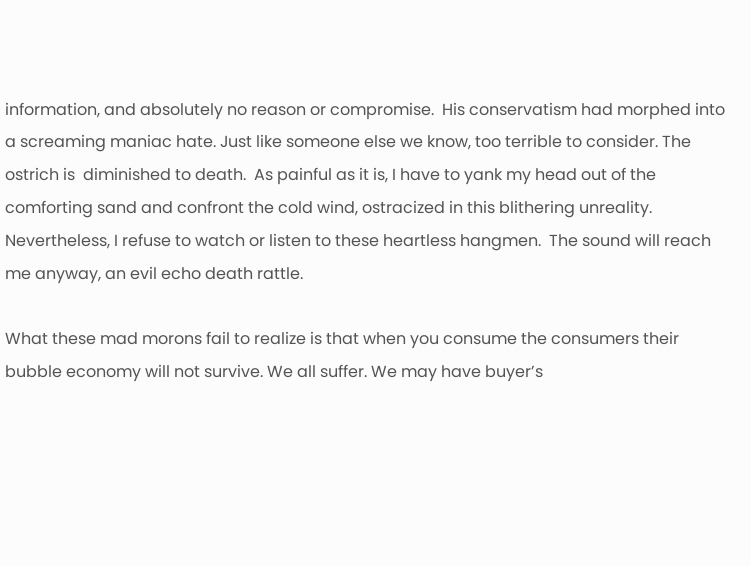information, and absolutely no reason or compromise.  His conservatism had morphed into a screaming maniac hate. Just like someone else we know, too terrible to consider. The ostrich is  diminished to death.  As painful as it is, I have to yank my head out of the comforting sand and confront the cold wind, ostracized in this blithering unreality. Nevertheless, I refuse to watch or listen to these heartless hangmen.  The sound will reach me anyway, an evil echo death rattle.

What these mad morons fail to realize is that when you consume the consumers their bubble economy will not survive. We all suffer. We may have buyer’s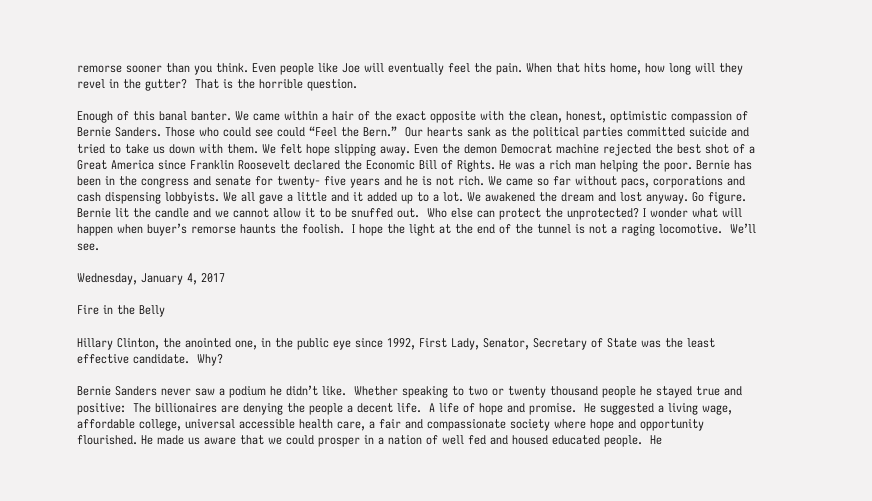remorse sooner than you think. Even people like Joe will eventually feel the pain. When that hits home, how long will they revel in the gutter?  That is the horrible question.

Enough of this banal banter. We came within a hair of the exact opposite with the clean, honest, optimistic compassion of Bernie Sanders. Those who could see could “Feel the Bern.”  Our hearts sank as the political parties committed suicide and tried to take us down with them. We felt hope slipping away. Even the demon Democrat machine rejected the best shot of a Great America since Franklin Roosevelt declared the Economic Bill of Rights. He was a rich man helping the poor. Bernie has been in the congress and senate for twenty- five years and he is not rich. We came so far without pacs, corporations and cash dispensing lobbyists. We all gave a little and it added up to a lot. We awakened the dream and lost anyway. Go figure. Bernie lit the candle and we cannot allow it to be snuffed out.  Who else can protect the unprotected? I wonder what will happen when buyer’s remorse haunts the foolish.  I hope the light at the end of the tunnel is not a raging locomotive.  We’ll see.

Wednesday, January 4, 2017

Fire in the Belly

Hillary Clinton, the anointed one, in the public eye since 1992, First Lady, Senator, Secretary of State was the least effective candidate.  Why?

Bernie Sanders never saw a podium he didn’t like.  Whether speaking to two or twenty thousand people he stayed true and positive:  The billionaires are denying the people a decent life.  A life of hope and promise.  He suggested a living wage, affordable college, universal accessible health care, a fair and compassionate society where hope and opportunity flourished. He made us aware that we could prosper in a nation of well fed and housed educated people.  He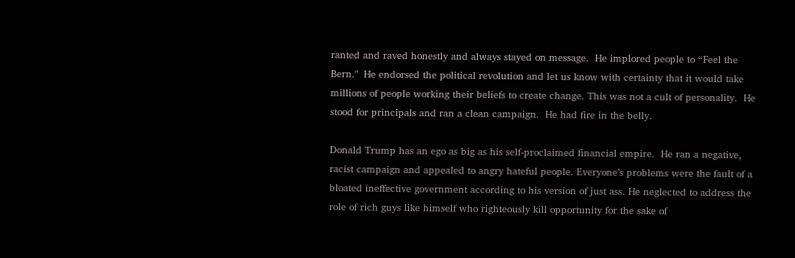ranted and raved honestly and always stayed on message.  He implored people to “Feel the Bern."  He endorsed the political revolution and let us know with certainty that it would take millions of people working their beliefs to create change. This was not a cult of personality.  He stood for principals and ran a clean campaign.  He had fire in the belly.

Donald Trump has an ego as big as his self-proclaimed financial empire.  He ran a negative, racist campaign and appealed to angry hateful people. Everyone’s problems were the fault of a bloated ineffective government according to his version of just ass. He neglected to address the role of rich guys like himself who righteously kill opportunity for the sake of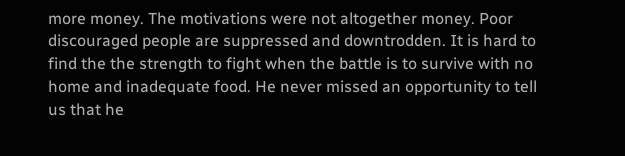more money. The motivations were not altogether money. Poor discouraged people are suppressed and downtrodden. It is hard to find the the strength to fight when the battle is to survive with no home and inadequate food. He never missed an opportunity to tell us that he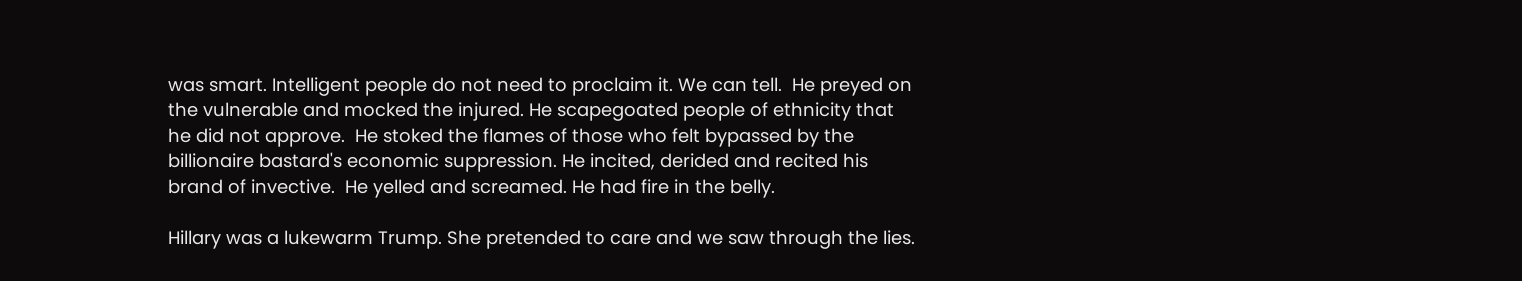was smart. Intelligent people do not need to proclaim it. We can tell.  He preyed on the vulnerable and mocked the injured. He scapegoated people of ethnicity that he did not approve.  He stoked the flames of those who felt bypassed by the billionaire bastard's economic suppression. He incited, derided and recited his brand of invective.  He yelled and screamed. He had fire in the belly.

Hillary was a lukewarm Trump. She pretended to care and we saw through the lies.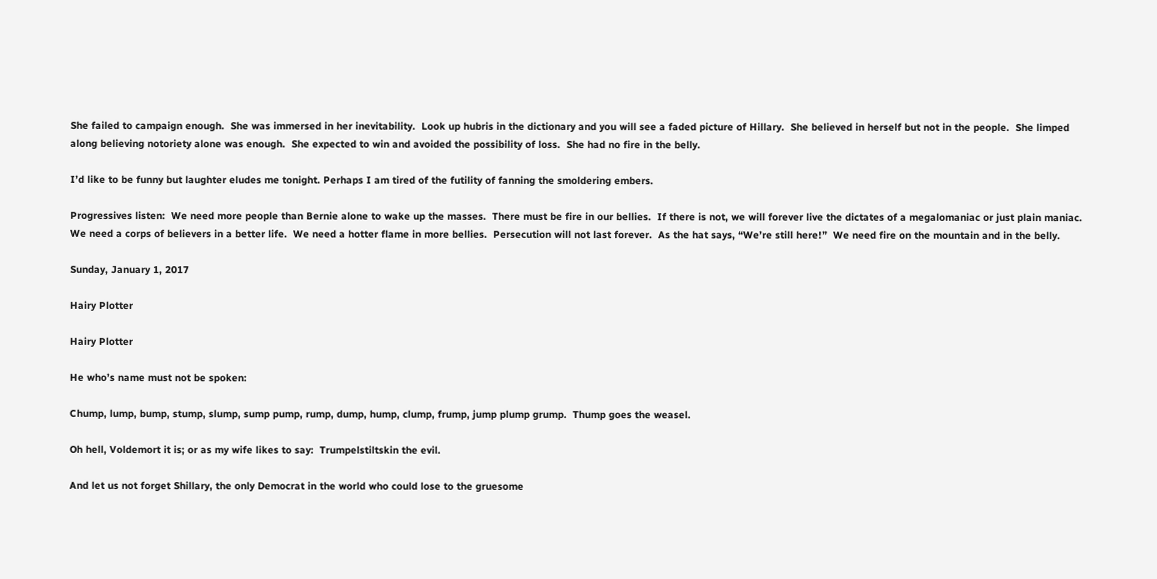She failed to campaign enough.  She was immersed in her inevitability.  Look up hubris in the dictionary and you will see a faded picture of Hillary.  She believed in herself but not in the people.  She limped along believing notoriety alone was enough.  She expected to win and avoided the possibility of loss.  She had no fire in the belly.

I’d like to be funny but laughter eludes me tonight. Perhaps I am tired of the futility of fanning the smoldering embers.

Progressives listen:  We need more people than Bernie alone to wake up the masses.  There must be fire in our bellies.  If there is not, we will forever live the dictates of a megalomaniac or just plain maniac.  We need a corps of believers in a better life.  We need a hotter flame in more bellies.  Persecution will not last forever.  As the hat says, “We’re still here!”  We need fire on the mountain and in the belly.

Sunday, January 1, 2017

Hairy Plotter

Hairy Plotter

He who’s name must not be spoken:

Chump, lump, bump, stump, slump, sump pump, rump, dump, hump, clump, frump, jump plump grump.  Thump goes the weasel.

Oh hell, Voldemort it is; or as my wife likes to say:  Trumpelstiltskin the evil.

And let us not forget Shillary, the only Democrat in the world who could lose to the gruesome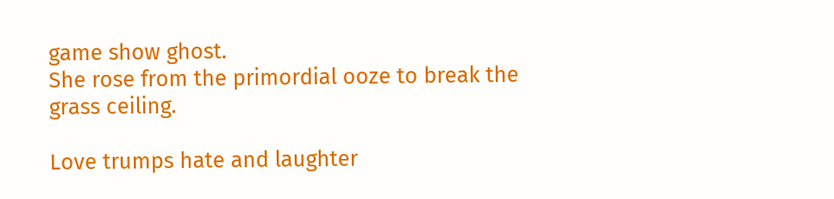game show ghost.
She rose from the primordial ooze to break the grass ceiling.

Love trumps hate and laughter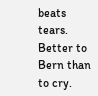beats tears.
Better to Bern than to cry.